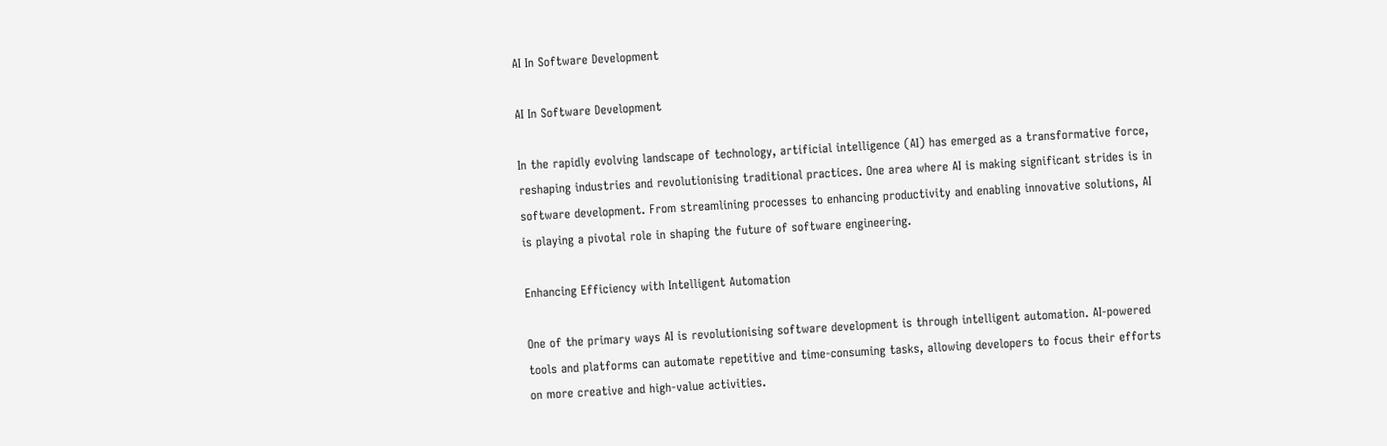AI In Software Development

AI In Software Development

In the rapidly evolving landscape of technology, artificial intelligence (AI) has emerged as a transformative force, reshaping industries and revolutionising traditional practices. One area where AI is making significant strides is in software development. From streamlining processes to enhancing productivity and enabling innovative solutions, AI is playing a pivotal role in shaping the future of software engineering.

Enhancing Efficiency with Intelligent Automation

One of the primary ways AI is revolutionising software development is through intelligent automation. AI-powered tools and platforms can automate repetitive and time-consuming tasks, allowing developers to focus their efforts on more creative and high-value activities.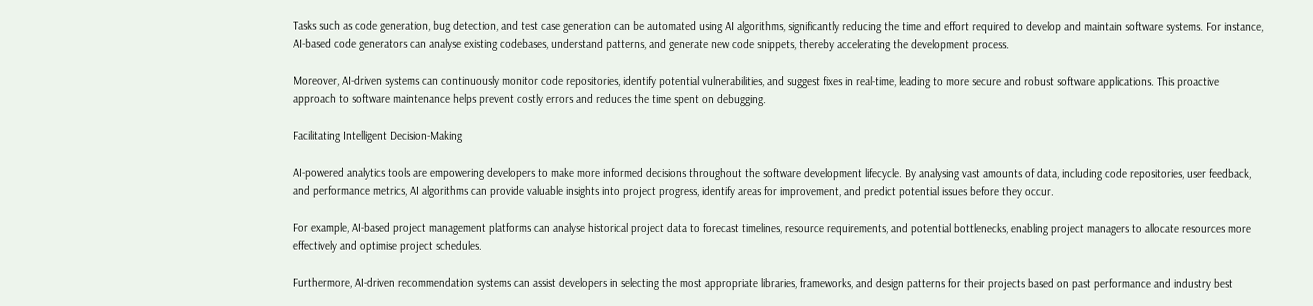Tasks such as code generation, bug detection, and test case generation can be automated using AI algorithms, significantly reducing the time and effort required to develop and maintain software systems. For instance, AI-based code generators can analyse existing codebases, understand patterns, and generate new code snippets, thereby accelerating the development process.

Moreover, AI-driven systems can continuously monitor code repositories, identify potential vulnerabilities, and suggest fixes in real-time, leading to more secure and robust software applications. This proactive approach to software maintenance helps prevent costly errors and reduces the time spent on debugging.

Facilitating Intelligent Decision-Making

AI-powered analytics tools are empowering developers to make more informed decisions throughout the software development lifecycle. By analysing vast amounts of data, including code repositories, user feedback, and performance metrics, AI algorithms can provide valuable insights into project progress, identify areas for improvement, and predict potential issues before they occur.

For example, AI-based project management platforms can analyse historical project data to forecast timelines, resource requirements, and potential bottlenecks, enabling project managers to allocate resources more effectively and optimise project schedules.

Furthermore, AI-driven recommendation systems can assist developers in selecting the most appropriate libraries, frameworks, and design patterns for their projects based on past performance and industry best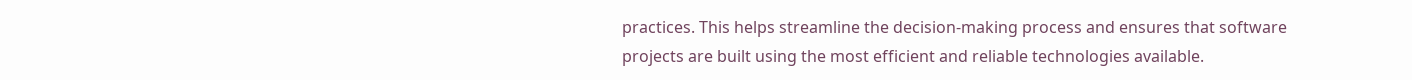practices. This helps streamline the decision-making process and ensures that software projects are built using the most efficient and reliable technologies available.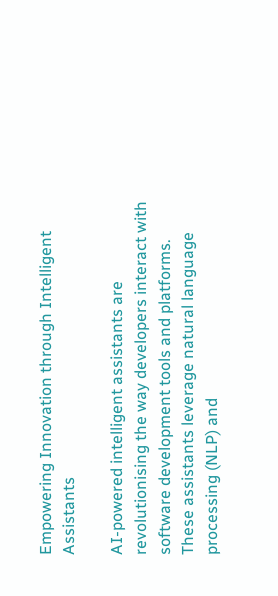Empowering Innovation through Intelligent Assistants

AI-powered intelligent assistants are revolutionising the way developers interact with software development tools and platforms. These assistants leverage natural language processing (NLP) and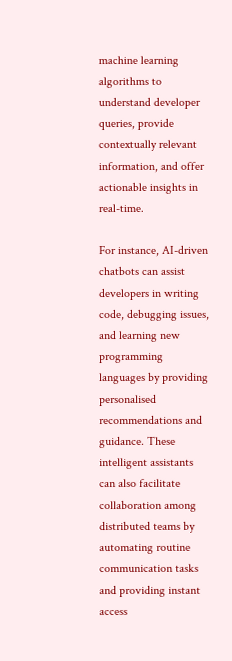machine learning algorithms to understand developer queries, provide contextually relevant information, and offer actionable insights in real-time.

For instance, AI-driven chatbots can assist developers in writing code, debugging issues, and learning new programming languages by providing personalised recommendations and guidance. These intelligent assistants can also facilitate collaboration among distributed teams by automating routine communication tasks and providing instant access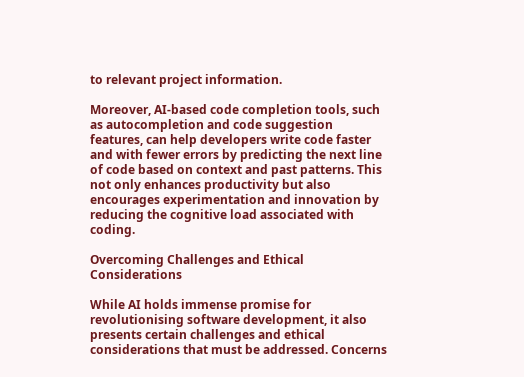to relevant project information.

Moreover, AI-based code completion tools, such as autocompletion and code suggestion features, can help developers write code faster and with fewer errors by predicting the next line of code based on context and past patterns. This not only enhances productivity but also encourages experimentation and innovation by reducing the cognitive load associated with coding.

Overcoming Challenges and Ethical Considerations

While AI holds immense promise for revolutionising software development, it also presents certain challenges and ethical considerations that must be addressed. Concerns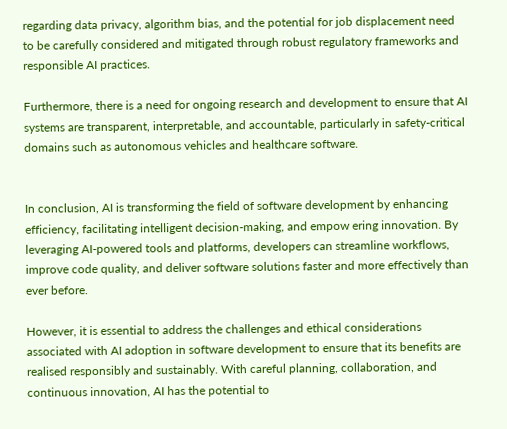regarding data privacy, algorithm bias, and the potential for job displacement need to be carefully considered and mitigated through robust regulatory frameworks and responsible AI practices.

Furthermore, there is a need for ongoing research and development to ensure that AI systems are transparent, interpretable, and accountable, particularly in safety-critical domains such as autonomous vehicles and healthcare software.


In conclusion, AI is transforming the field of software development by enhancing efficiency, facilitating intelligent decision-making, and empow ering innovation. By leveraging AI-powered tools and platforms, developers can streamline workflows, improve code quality, and deliver software solutions faster and more effectively than ever before.

However, it is essential to address the challenges and ethical considerations associated with AI adoption in software development to ensure that its benefits are realised responsibly and sustainably. With careful planning, collaboration, and continuous innovation, AI has the potential to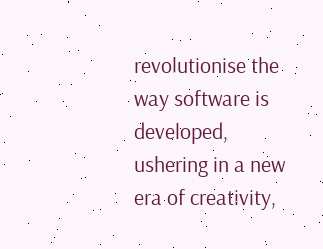revolutionise the way software is developed, ushering in a new era of creativity,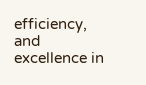efficiency, and excellence in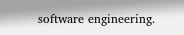software engineering.